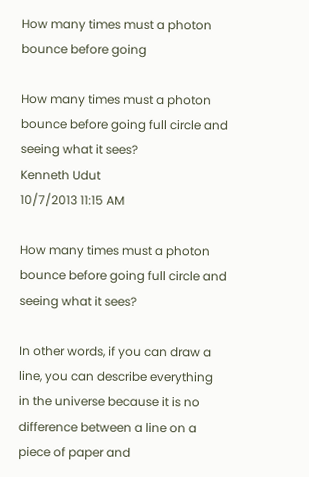How many times must a photon bounce before going

How many times must a photon bounce before going full circle and seeing what it sees?
Kenneth Udut
10/7/2013 11:15 AM

How many times must a photon bounce before going full circle and seeing what it sees?

In other words, if you can draw a line, you can describe everything in the universe because it is no difference between a line on a piece of paper and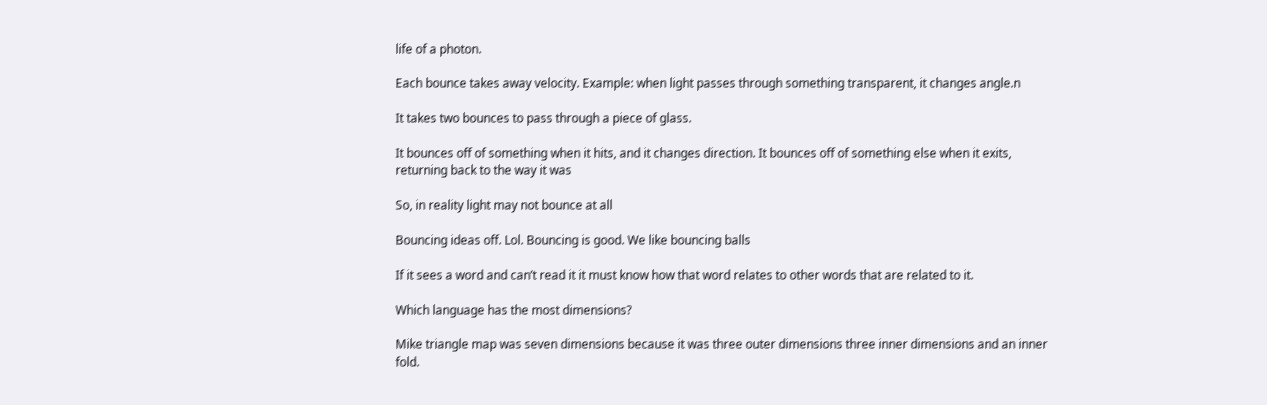life of a photon.

Each bounce takes away velocity. Example: when light passes through something transparent, it changes angle.n

It takes two bounces to pass through a piece of glass.

It bounces off of something when it hits, and it changes direction. It bounces off of something else when it exits, returning back to the way it was

So, in reality light may not bounce at all

Bouncing ideas off. Lol. Bouncing is good. We like bouncing balls

If it sees a word and can’t read it it must know how that word relates to other words that are related to it.

Which language has the most dimensions?

Mike triangle map was seven dimensions because it was three outer dimensions three inner dimensions and an inner fold.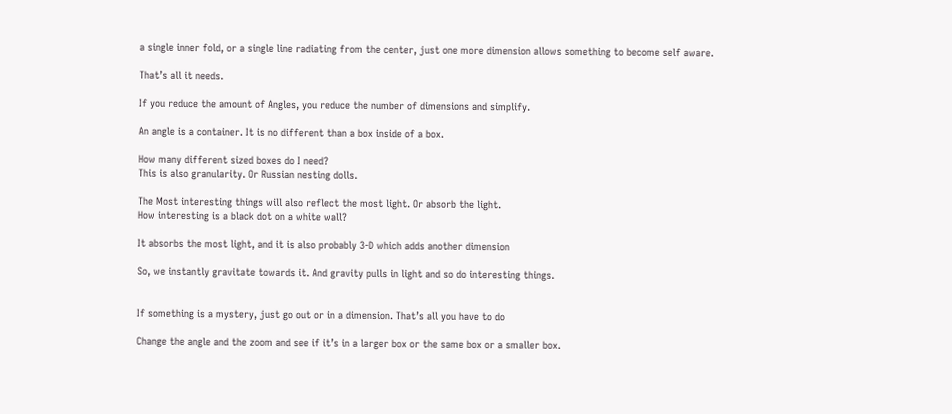a single inner fold, or a single line radiating from the center, just one more dimension allows something to become self aware.

That’s all it needs.

If you reduce the amount of Angles, you reduce the number of dimensions and simplify.

An angle is a container. It is no different than a box inside of a box.

How many different sized boxes do I need?
This is also granularity. Or Russian nesting dolls.

The Most interesting things will also reflect the most light. Or absorb the light.
How interesting is a black dot on a white wall?

It absorbs the most light, and it is also probably 3-D which adds another dimension

So, we instantly gravitate towards it. And gravity pulls in light and so do interesting things.


If something is a mystery, just go out or in a dimension. That’s all you have to do

Change the angle and the zoom and see if it’s in a larger box or the same box or a smaller box.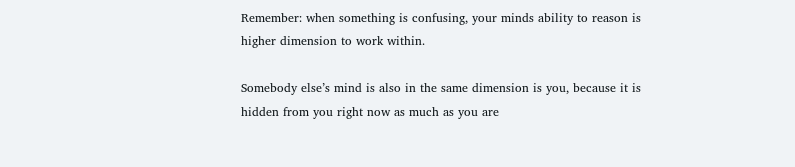Remember: when something is confusing, your minds ability to reason is higher dimension to work within.

Somebody else’s mind is also in the same dimension is you, because it is hidden from you right now as much as you are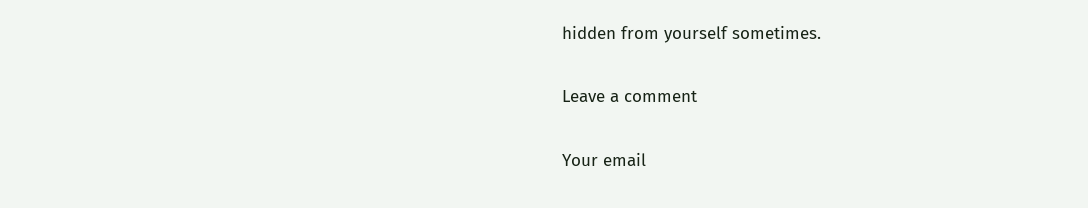hidden from yourself sometimes.

Leave a comment

Your email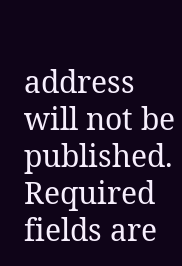address will not be published. Required fields are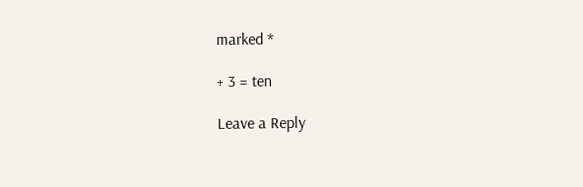marked *

+ 3 = ten

Leave a Reply